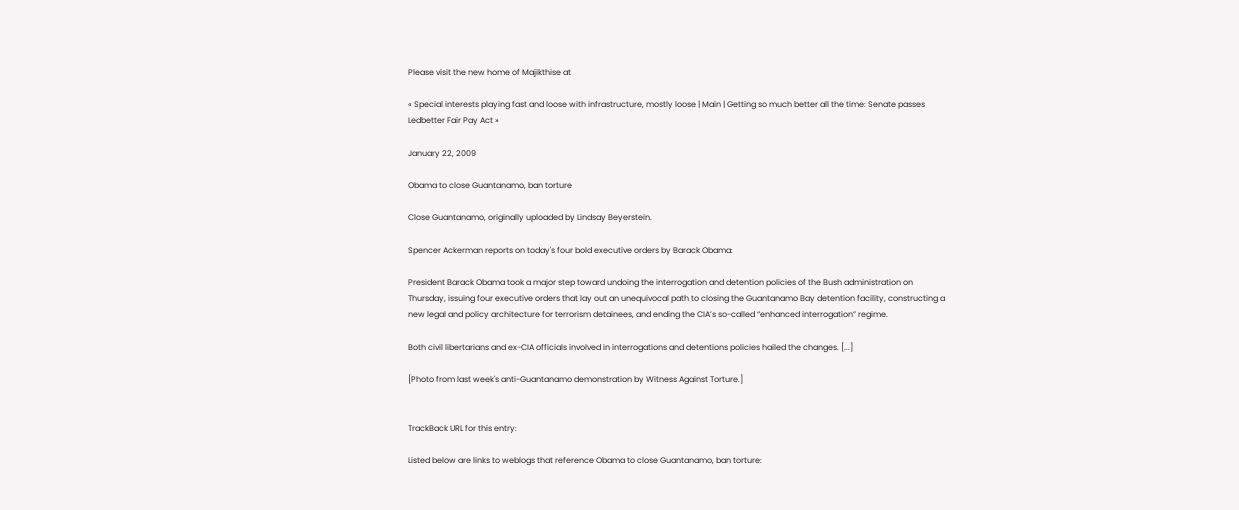Please visit the new home of Majikthise at

« Special interests playing fast and loose with infrastructure, mostly loose | Main | Getting so much better all the time: Senate passes Ledbetter Fair Pay Act »

January 22, 2009

Obama to close Guantanamo, ban torture

Close Guantanamo, originally uploaded by Lindsay Beyerstein.

Spencer Ackerman reports on today's four bold executive orders by Barack Obama:

President Barack Obama took a major step toward undoing the interrogation and detention policies of the Bush administration on Thursday, issuing four executive orders that lay out an unequivocal path to closing the Guantanamo Bay detention facility, constructing a new legal and policy architecture for terrorism detainees, and ending the CIA’s so-called “enhanced interrogation” regime.

Both civil libertarians and ex-CIA officials involved in interrogations and detentions policies hailed the changes. [...]

[Photo from last week's anti-Guantanamo demonstration by Witness Against Torture.]


TrackBack URL for this entry:

Listed below are links to weblogs that reference Obama to close Guantanamo, ban torture: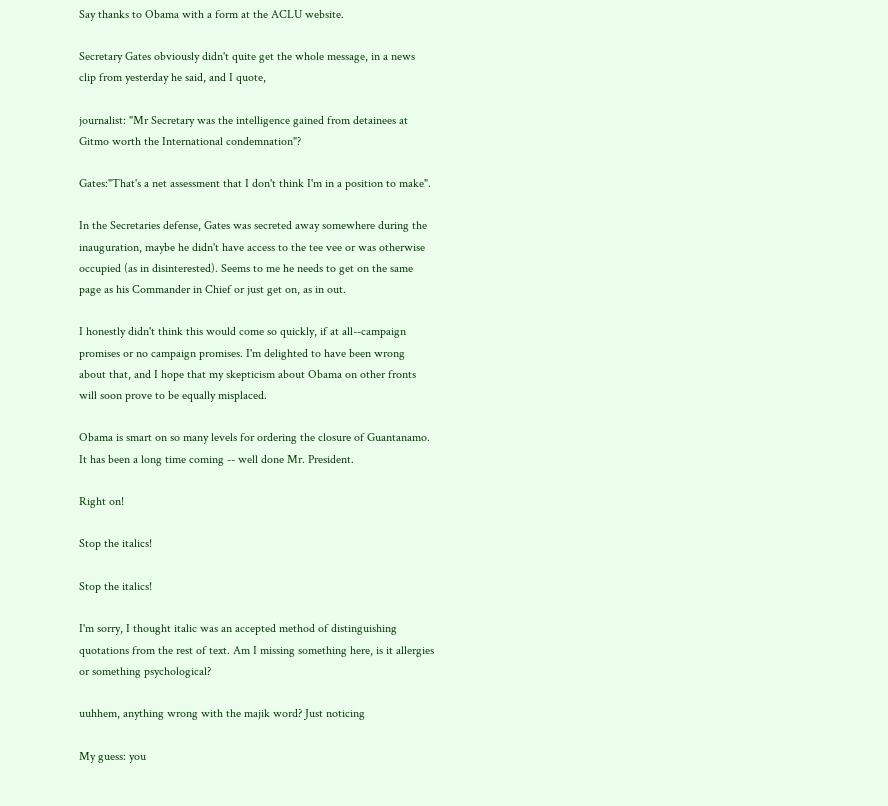Say thanks to Obama with a form at the ACLU website.

Secretary Gates obviously didn't quite get the whole message, in a news clip from yesterday he said, and I quote,

journalist: "Mr Secretary was the intelligence gained from detainees at Gitmo worth the International condemnation"?

Gates:"That's a net assessment that I don't think I'm in a position to make".

In the Secretaries defense, Gates was secreted away somewhere during the inauguration, maybe he didn't have access to the tee vee or was otherwise occupied (as in disinterested). Seems to me he needs to get on the same page as his Commander in Chief or just get on, as in out.

I honestly didn't think this would come so quickly, if at all--campaign promises or no campaign promises. I'm delighted to have been wrong about that, and I hope that my skepticism about Obama on other fronts will soon prove to be equally misplaced.

Obama is smart on so many levels for ordering the closure of Guantanamo. It has been a long time coming -- well done Mr. President.

Right on!

Stop the italics!

Stop the italics!

I'm sorry, I thought italic was an accepted method of distinguishing quotations from the rest of text. Am I missing something here, is it allergies or something psychological?

uuhhem, anything wrong with the majik word? Just noticing

My guess: you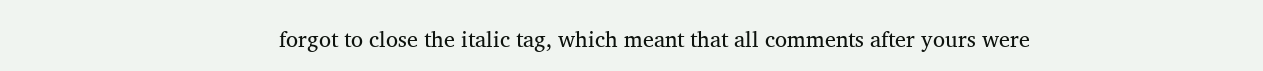forgot to close the italic tag, which meant that all comments after yours were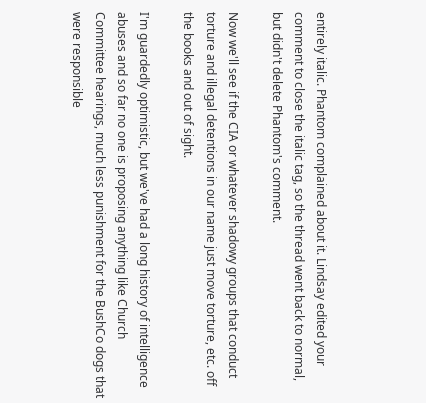entirely italic. Phantom complained about it. Lindsay edited your comment to close the italic tag, so the thread went back to normal, but didn't delete Phantom's comment.

Now we'll see if the CIA or whatever shadowy groups that conduct torture and illegal detentions in our name just move torture, etc. off the books and out of sight.

I'm guardedly optimistic, but we've had a long history of intelligence abuses and so far no one is proposing anything like Church Committee hearings, much less punishment for the BushCo dogs that were responsible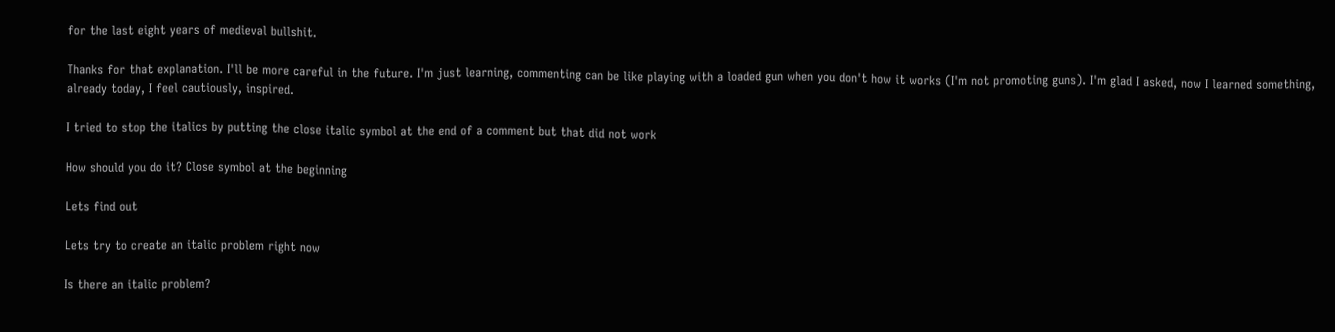for the last eight years of medieval bullshit.

Thanks for that explanation. I'll be more careful in the future. I'm just learning, commenting can be like playing with a loaded gun when you don't how it works (I'm not promoting guns). I'm glad I asked, now I learned something, already today, I feel cautiously, inspired.

I tried to stop the italics by putting the close italic symbol at the end of a comment but that did not work

How should you do it? Close symbol at the beginning

Lets find out

Lets try to create an italic problem right now

Is there an italic problem?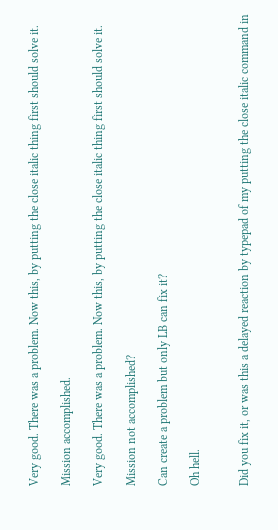Very good. There was a problem. Now this, by putting the close italic thing first should solve it.

Mission accomplished.

Very good. There was a problem. Now this, by putting the close italic thing first should solve it.

Mission not accomplished?

Can create a problem but only LB can fix it?

Oh hell.


Did you fix it, or was this a delayed reaction by typepad of my putting the close italic command in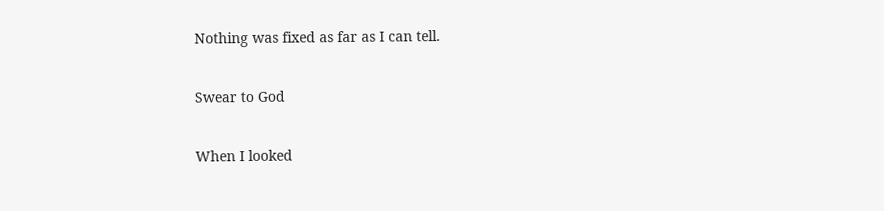Nothing was fixed as far as I can tell.

Swear to God

When I looked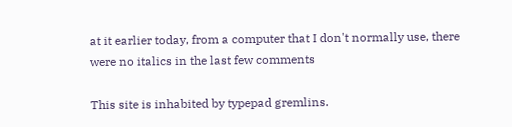at it earlier today, from a computer that I don't normally use, there were no italics in the last few comments

This site is inhabited by typepad gremlins.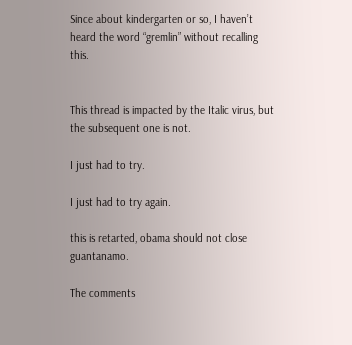Since about kindergarten or so, I haven’t heard the word “gremlin” without recalling this.


This thread is impacted by the Italic virus, but the subsequent one is not.

I just had to try.

I just had to try again.

this is retarted, obama should not close guantanamo.

The comments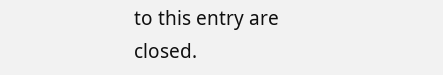to this entry are closed.